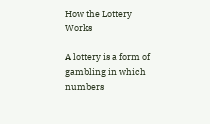How the Lottery Works

A lottery is a form of gambling in which numbers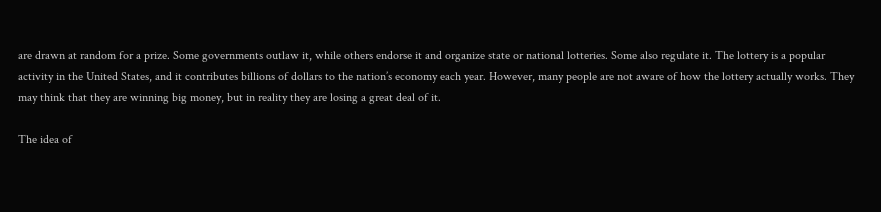are drawn at random for a prize. Some governments outlaw it, while others endorse it and organize state or national lotteries. Some also regulate it. The lottery is a popular activity in the United States, and it contributes billions of dollars to the nation’s economy each year. However, many people are not aware of how the lottery actually works. They may think that they are winning big money, but in reality they are losing a great deal of it.

The idea of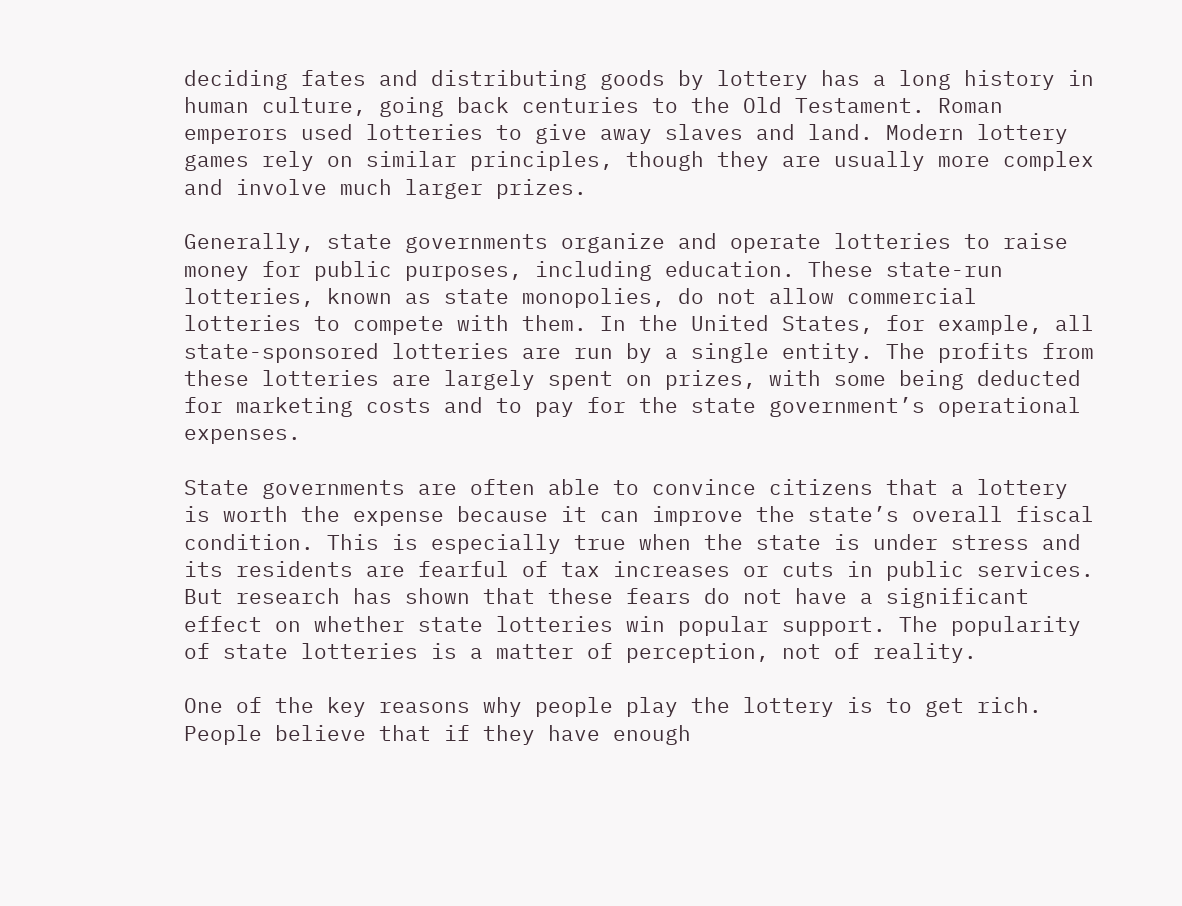deciding fates and distributing goods by lottery has a long history in human culture, going back centuries to the Old Testament. Roman emperors used lotteries to give away slaves and land. Modern lottery games rely on similar principles, though they are usually more complex and involve much larger prizes.

Generally, state governments organize and operate lotteries to raise money for public purposes, including education. These state-run lotteries, known as state monopolies, do not allow commercial lotteries to compete with them. In the United States, for example, all state-sponsored lotteries are run by a single entity. The profits from these lotteries are largely spent on prizes, with some being deducted for marketing costs and to pay for the state government’s operational expenses.

State governments are often able to convince citizens that a lottery is worth the expense because it can improve the state’s overall fiscal condition. This is especially true when the state is under stress and its residents are fearful of tax increases or cuts in public services. But research has shown that these fears do not have a significant effect on whether state lotteries win popular support. The popularity of state lotteries is a matter of perception, not of reality.

One of the key reasons why people play the lottery is to get rich. People believe that if they have enough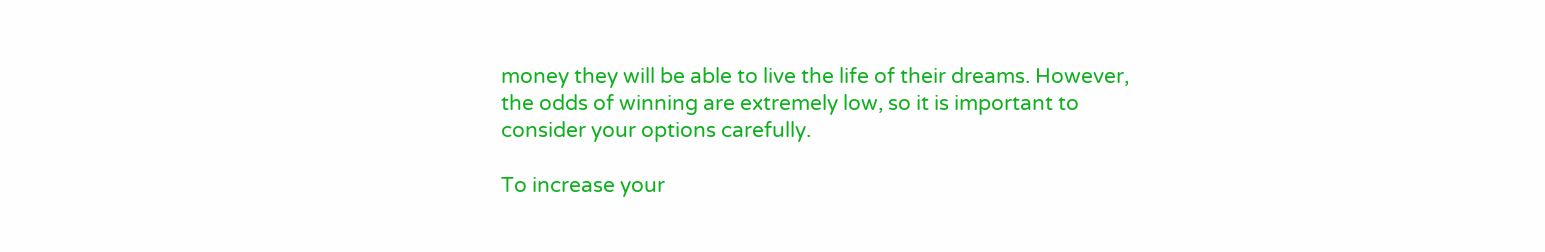money they will be able to live the life of their dreams. However, the odds of winning are extremely low, so it is important to consider your options carefully.

To increase your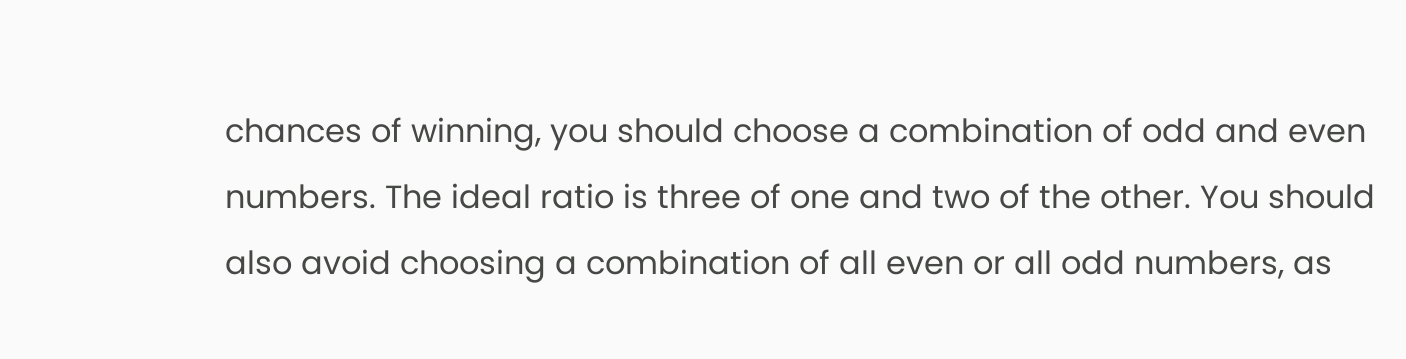chances of winning, you should choose a combination of odd and even numbers. The ideal ratio is three of one and two of the other. You should also avoid choosing a combination of all even or all odd numbers, as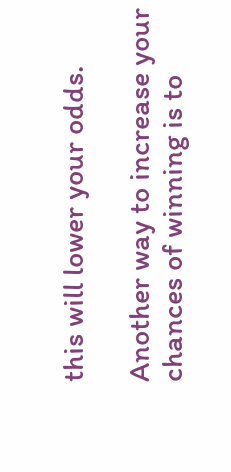this will lower your odds.

Another way to increase your chances of winning is to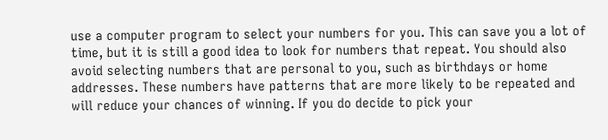use a computer program to select your numbers for you. This can save you a lot of time, but it is still a good idea to look for numbers that repeat. You should also avoid selecting numbers that are personal to you, such as birthdays or home addresses. These numbers have patterns that are more likely to be repeated and will reduce your chances of winning. If you do decide to pick your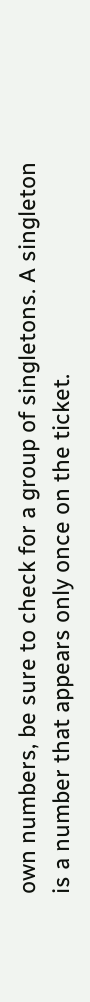own numbers, be sure to check for a group of singletons. A singleton is a number that appears only once on the ticket.